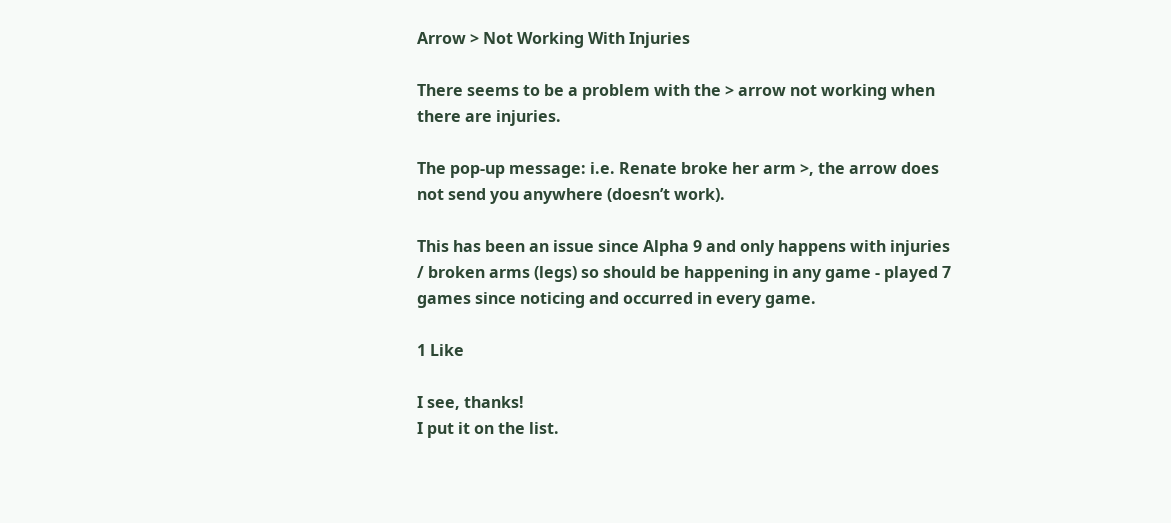Arrow > Not Working With Injuries

There seems to be a problem with the > arrow not working when there are injuries.

The pop-up message: i.e. Renate broke her arm >, the arrow does not send you anywhere (doesn’t work).

This has been an issue since Alpha 9 and only happens with injuries / broken arms (legs) so should be happening in any game - played 7 games since noticing and occurred in every game.

1 Like

I see, thanks!
I put it on the list.